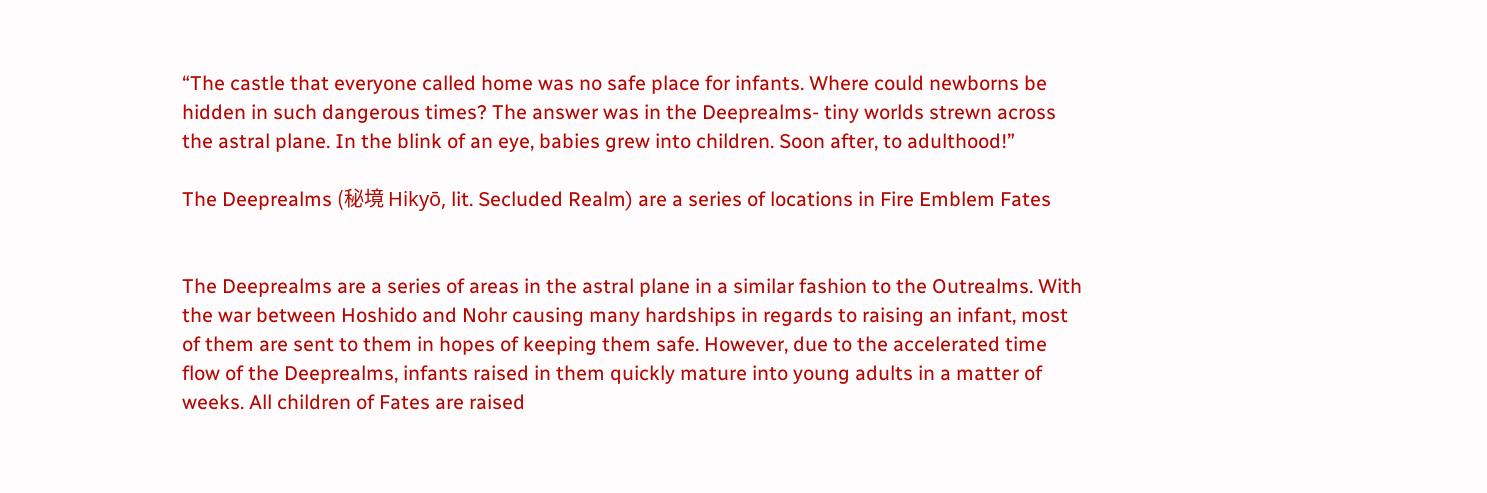“The castle that everyone called home was no safe place for infants. Where could newborns be hidden in such dangerous times? The answer was in the Deeprealms- tiny worlds strewn across the astral plane. In the blink of an eye, babies grew into children. Soon after, to adulthood!”

The Deeprealms (秘境 Hikyō, lit. Secluded Realm) are a series of locations in Fire Emblem Fates


The Deeprealms are a series of areas in the astral plane in a similar fashion to the Outrealms. With the war between Hoshido and Nohr causing many hardships in regards to raising an infant, most of them are sent to them in hopes of keeping them safe. However, due to the accelerated time flow of the Deeprealms, infants raised in them quickly mature into young adults in a matter of weeks. All children of Fates are raised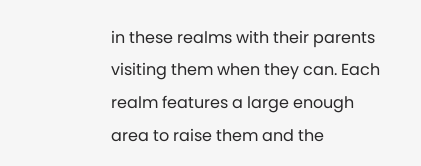in these realms with their parents visiting them when they can. Each realm features a large enough area to raise them and the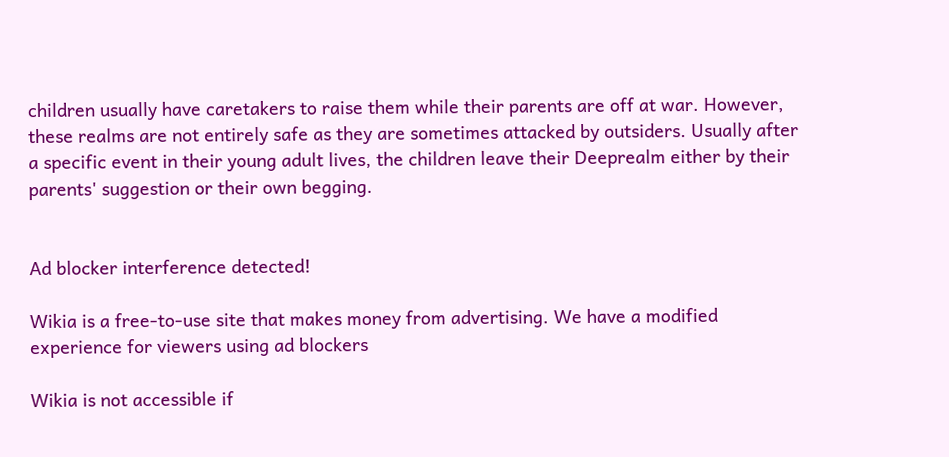children usually have caretakers to raise them while their parents are off at war. However, these realms are not entirely safe as they are sometimes attacked by outsiders. Usually after a specific event in their young adult lives, the children leave their Deeprealm either by their parents' suggestion or their own begging.


Ad blocker interference detected!

Wikia is a free-to-use site that makes money from advertising. We have a modified experience for viewers using ad blockers

Wikia is not accessible if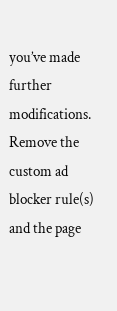you’ve made further modifications. Remove the custom ad blocker rule(s) and the page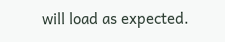will load as expected.